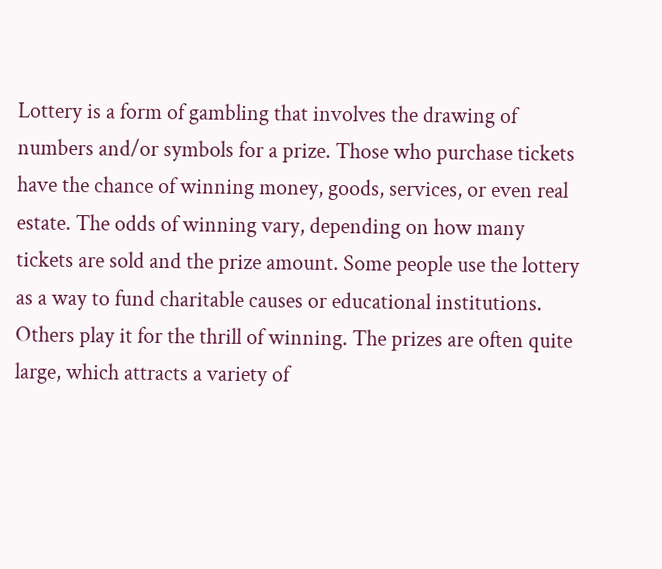Lottery is a form of gambling that involves the drawing of numbers and/or symbols for a prize. Those who purchase tickets have the chance of winning money, goods, services, or even real estate. The odds of winning vary, depending on how many tickets are sold and the prize amount. Some people use the lottery as a way to fund charitable causes or educational institutions. Others play it for the thrill of winning. The prizes are often quite large, which attracts a variety of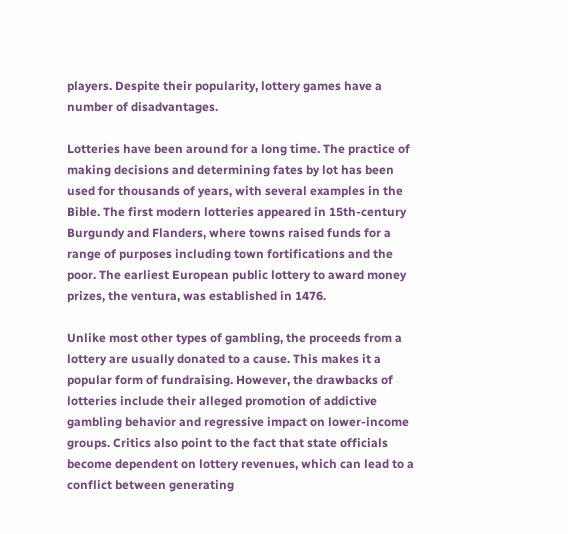players. Despite their popularity, lottery games have a number of disadvantages.

Lotteries have been around for a long time. The practice of making decisions and determining fates by lot has been used for thousands of years, with several examples in the Bible. The first modern lotteries appeared in 15th-century Burgundy and Flanders, where towns raised funds for a range of purposes including town fortifications and the poor. The earliest European public lottery to award money prizes, the ventura, was established in 1476.

Unlike most other types of gambling, the proceeds from a lottery are usually donated to a cause. This makes it a popular form of fundraising. However, the drawbacks of lotteries include their alleged promotion of addictive gambling behavior and regressive impact on lower-income groups. Critics also point to the fact that state officials become dependent on lottery revenues, which can lead to a conflict between generating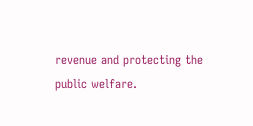revenue and protecting the public welfare.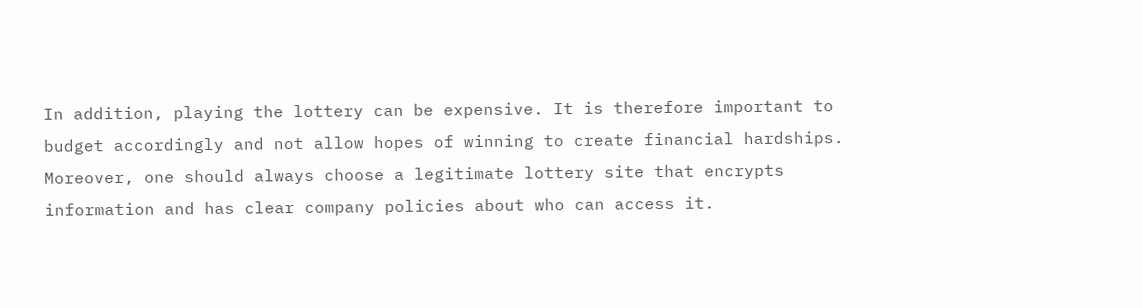In addition, playing the lottery can be expensive. It is therefore important to budget accordingly and not allow hopes of winning to create financial hardships. Moreover, one should always choose a legitimate lottery site that encrypts information and has clear company policies about who can access it.